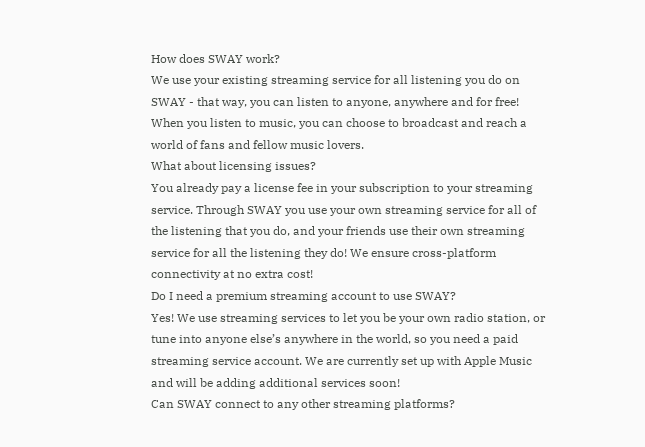How does SWAY work?
We use your existing streaming service for all listening you do on SWAY - that way, you can listen to anyone, anywhere and for free! When you listen to music, you can choose to broadcast and reach a world of fans and fellow music lovers.
What about licensing issues?
You already pay a license fee in your subscription to your streaming service. Through SWAY you use your own streaming service for all of the listening that you do, and your friends use their own streaming service for all the listening they do! We ensure cross-platform connectivity at no extra cost!
Do I need a premium streaming account to use SWAY?
Yes! We use streaming services to let you be your own radio station, or tune into anyone else’s anywhere in the world, so you need a paid streaming service account. We are currently set up with Apple Music and will be adding additional services soon!
Can SWAY connect to any other streaming platforms?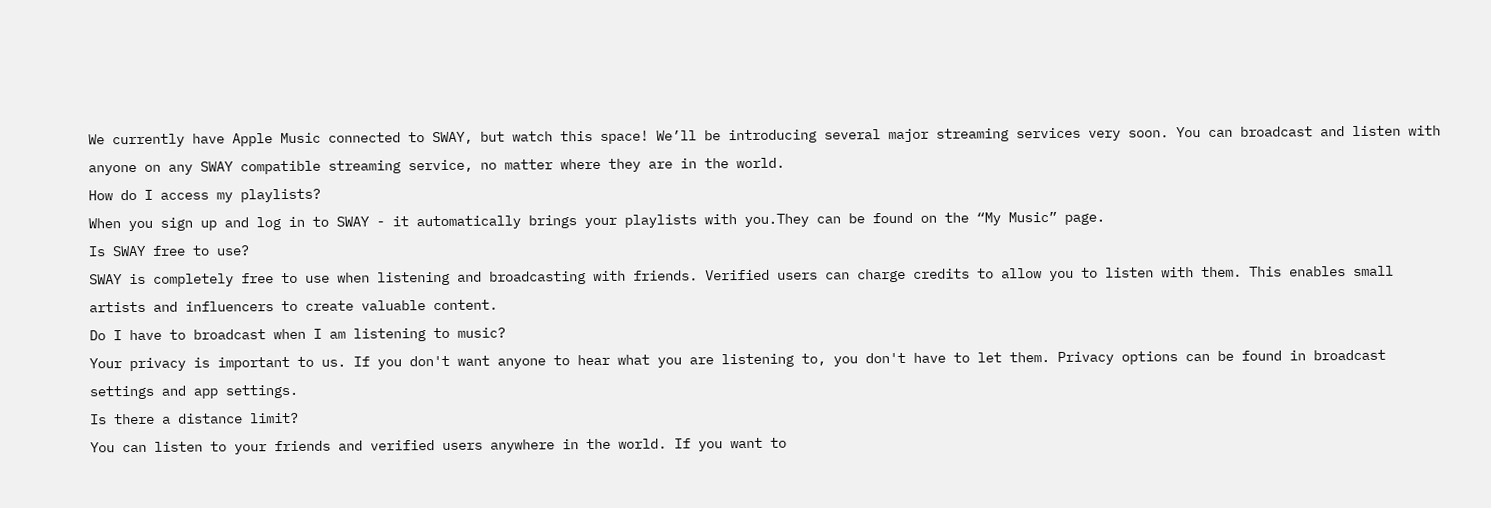We currently have Apple Music connected to SWAY, but watch this space! We’ll be introducing several major streaming services very soon. You can broadcast and listen with anyone on any SWAY compatible streaming service, no matter where they are in the world.
How do I access my playlists?
When you sign up and log in to SWAY - it automatically brings your playlists with you.They can be found on the “My Music” page.
Is SWAY free to use?
SWAY is completely free to use when listening and broadcasting with friends. Verified users can charge credits to allow you to listen with them. This enables small artists and influencers to create valuable content.
Do I have to broadcast when I am listening to music?
Your privacy is important to us. If you don't want anyone to hear what you are listening to, you don't have to let them. Privacy options can be found in broadcast settings and app settings.
Is there a distance limit?
You can listen to your friends and verified users anywhere in the world. If you want to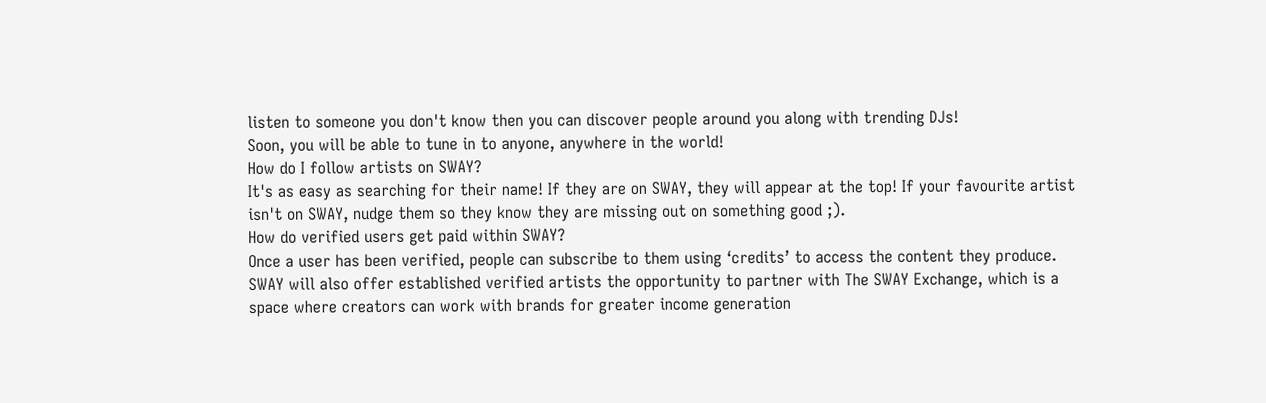listen to someone you don't know then you can discover people around you along with trending DJs!
Soon, you will be able to tune in to anyone, anywhere in the world!
How do I follow artists on SWAY?
It's as easy as searching for their name! If they are on SWAY, they will appear at the top! If your favourite artist isn't on SWAY, nudge them so they know they are missing out on something good ;).
How do verified users get paid within SWAY?
Once a user has been verified, people can subscribe to them using ‘credits’ to access the content they produce. SWAY will also offer established verified artists the opportunity to partner with The SWAY Exchange, which is a space where creators can work with brands for greater income generation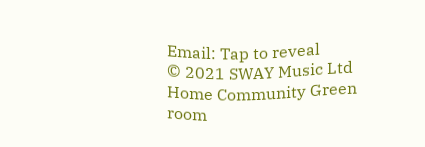Email: Tap to reveal
© 2021 SWAY Music Ltd
Home Community Green room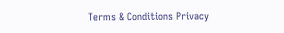Terms & Conditions Privacy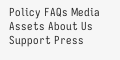Policy FAQs Media Assets About Us Support Press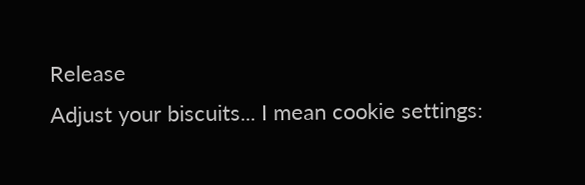Release
Adjust your biscuits... I mean cookie settings: